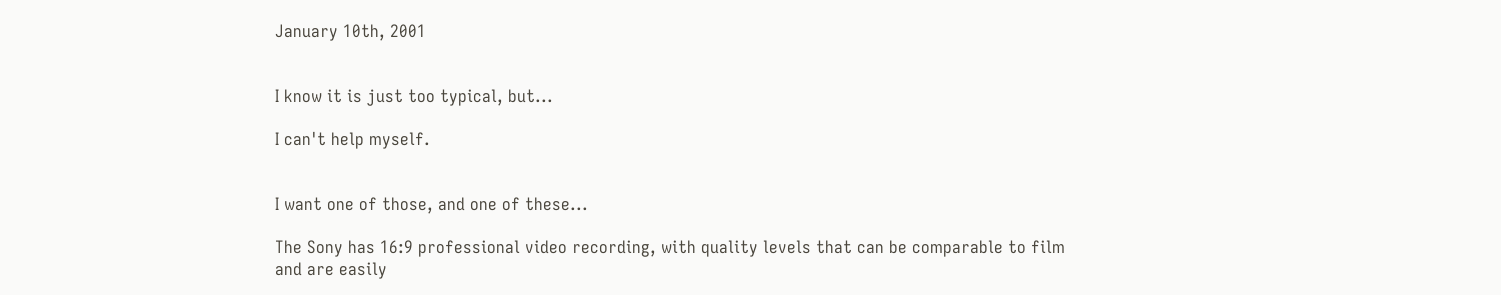January 10th, 2001


I know it is just too typical, but...

I can't help myself.


I want one of those, and one of these...

The Sony has 16:9 professional video recording, with quality levels that can be comparable to film and are easily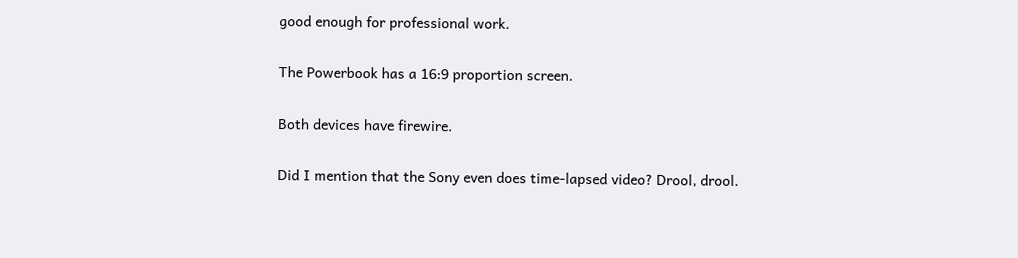good enough for professional work.

The Powerbook has a 16:9 proportion screen.

Both devices have firewire.

Did I mention that the Sony even does time-lapsed video? Drool, drool.